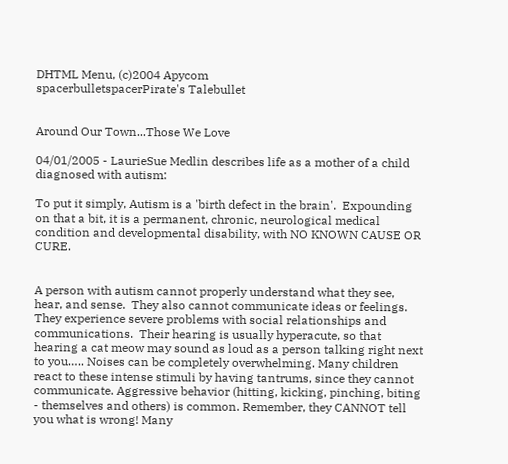DHTML Menu, (c)2004 Apycom
spacerbulletspacerPirate's Talebullet


Around Our Town...Those We Love

04/01/2005 - LaurieSue Medlin describes life as a mother of a child diagnosed with autism:

To put it simply, Autism is a 'birth defect in the brain'.  Expounding on that a bit, it is a permanent, chronic, neurological medical condition and developmental disability, with NO KNOWN CAUSE OR CURE.


A person with autism cannot properly understand what they see, hear, and sense.  They also cannot communicate ideas or feelings.  They experience severe problems with social relationships and communications.  Their hearing is usually hyperacute, so that hearing a cat meow may sound as loud as a person talking right next to you….. Noises can be completely overwhelming. Many children react to these intense stimuli by having tantrums, since they cannot communicate. Aggressive behavior (hitting, kicking, pinching, biting - themselves and others) is common. Remember, they CANNOT tell you what is wrong! Many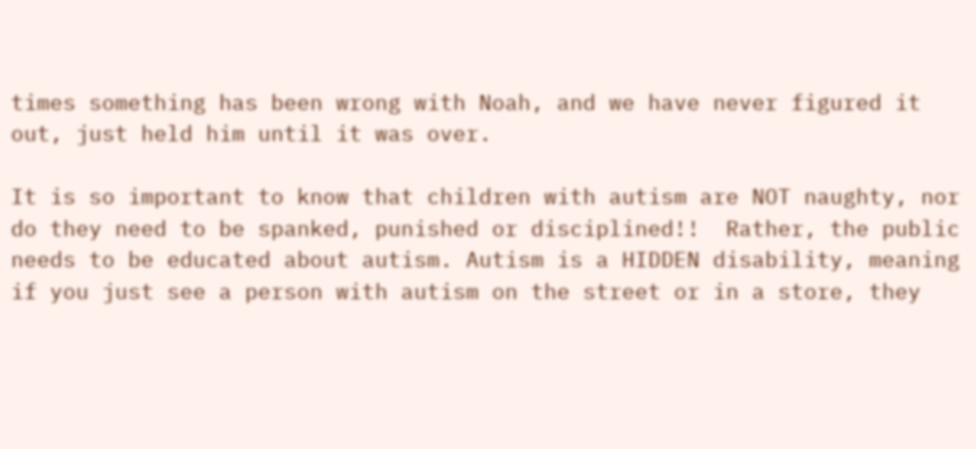times something has been wrong with Noah, and we have never figured it out, just held him until it was over.

It is so important to know that children with autism are NOT naughty, nor do they need to be spanked, punished or disciplined!!  Rather, the public needs to be educated about autism. Autism is a HIDDEN disability, meaning if you just see a person with autism on the street or in a store, they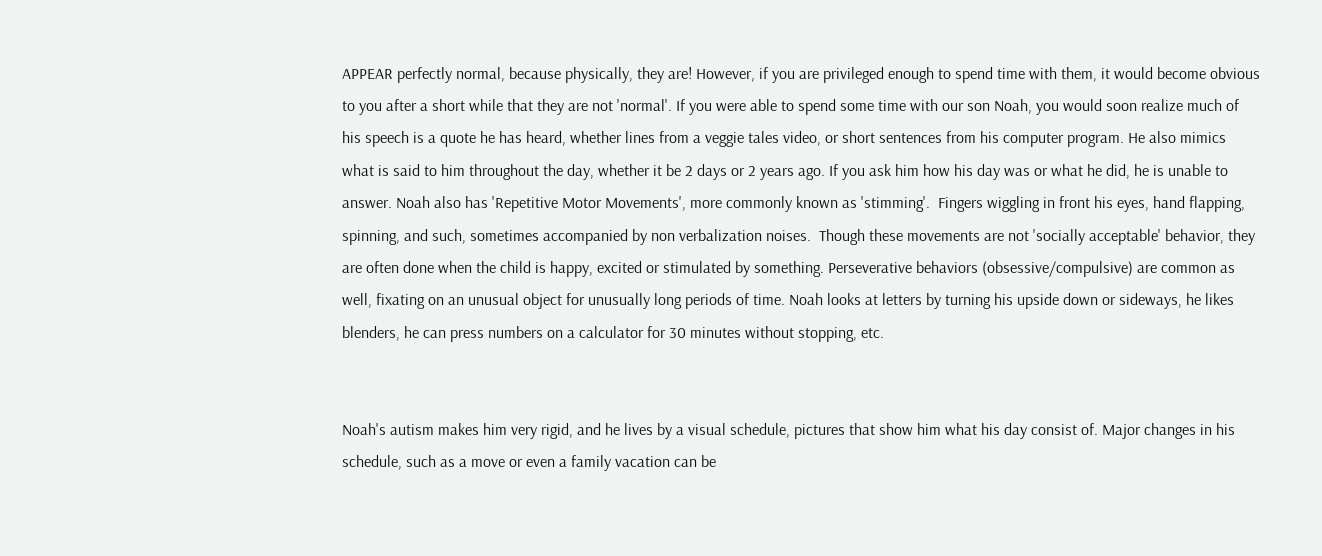APPEAR perfectly normal, because physically, they are! However, if you are privileged enough to spend time with them, it would become obvious to you after a short while that they are not 'normal'. If you were able to spend some time with our son Noah, you would soon realize much of his speech is a quote he has heard, whether lines from a veggie tales video, or short sentences from his computer program. He also mimics what is said to him throughout the day, whether it be 2 days or 2 years ago. If you ask him how his day was or what he did, he is unable to answer. Noah also has 'Repetitive Motor Movements', more commonly known as 'stimming'.  Fingers wiggling in front his eyes, hand flapping, spinning, and such, sometimes accompanied by non verbalization noises.  Though these movements are not 'socially acceptable' behavior, they are often done when the child is happy, excited or stimulated by something. Perseverative behaviors (obsessive/compulsive) are common as well, fixating on an unusual object for unusually long periods of time. Noah looks at letters by turning his upside down or sideways, he likes blenders, he can press numbers on a calculator for 30 minutes without stopping, etc.


Noah's autism makes him very rigid, and he lives by a visual schedule, pictures that show him what his day consist of. Major changes in his schedule, such as a move or even a family vacation can be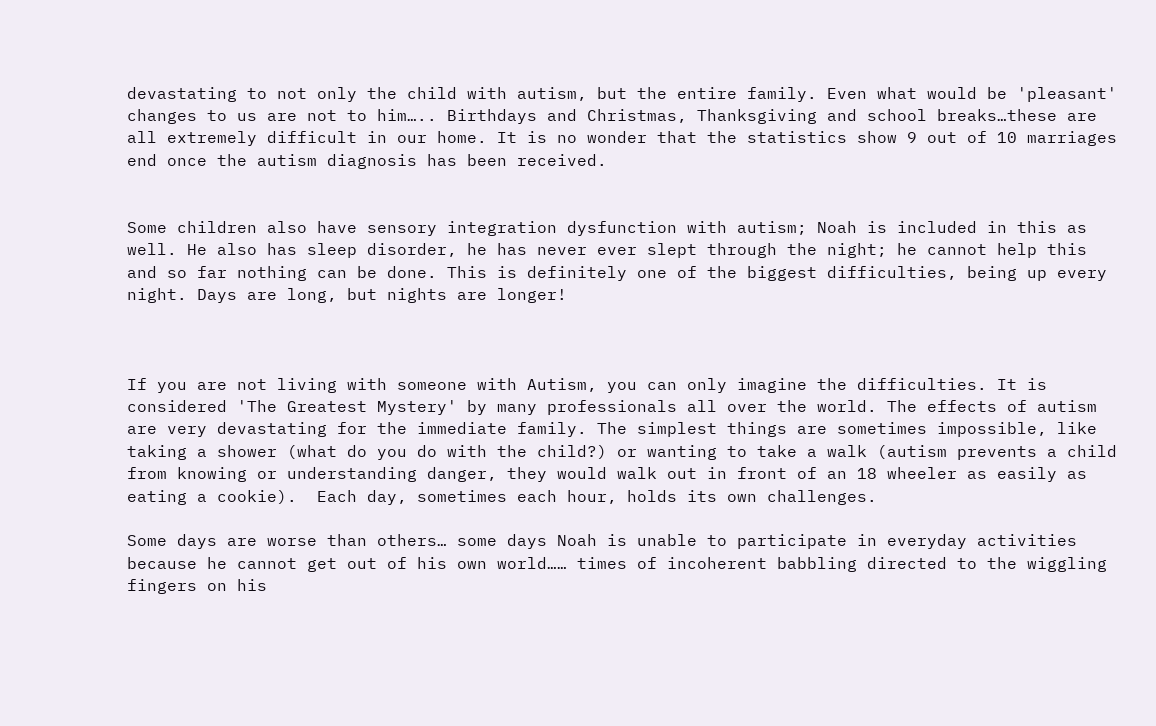devastating to not only the child with autism, but the entire family. Even what would be 'pleasant' changes to us are not to him….. Birthdays and Christmas, Thanksgiving and school breaks…these are all extremely difficult in our home. It is no wonder that the statistics show 9 out of 10 marriages end once the autism diagnosis has been received.


Some children also have sensory integration dysfunction with autism; Noah is included in this as well. He also has sleep disorder, he has never ever slept through the night; he cannot help this and so far nothing can be done. This is definitely one of the biggest difficulties, being up every night. Days are long, but nights are longer!



If you are not living with someone with Autism, you can only imagine the difficulties. It is considered 'The Greatest Mystery' by many professionals all over the world. The effects of autism are very devastating for the immediate family. The simplest things are sometimes impossible, like taking a shower (what do you do with the child?) or wanting to take a walk (autism prevents a child from knowing or understanding danger, they would walk out in front of an 18 wheeler as easily as eating a cookie).  Each day, sometimes each hour, holds its own challenges.

Some days are worse than others… some days Noah is unable to participate in everyday activities because he cannot get out of his own world…… times of incoherent babbling directed to the wiggling fingers on his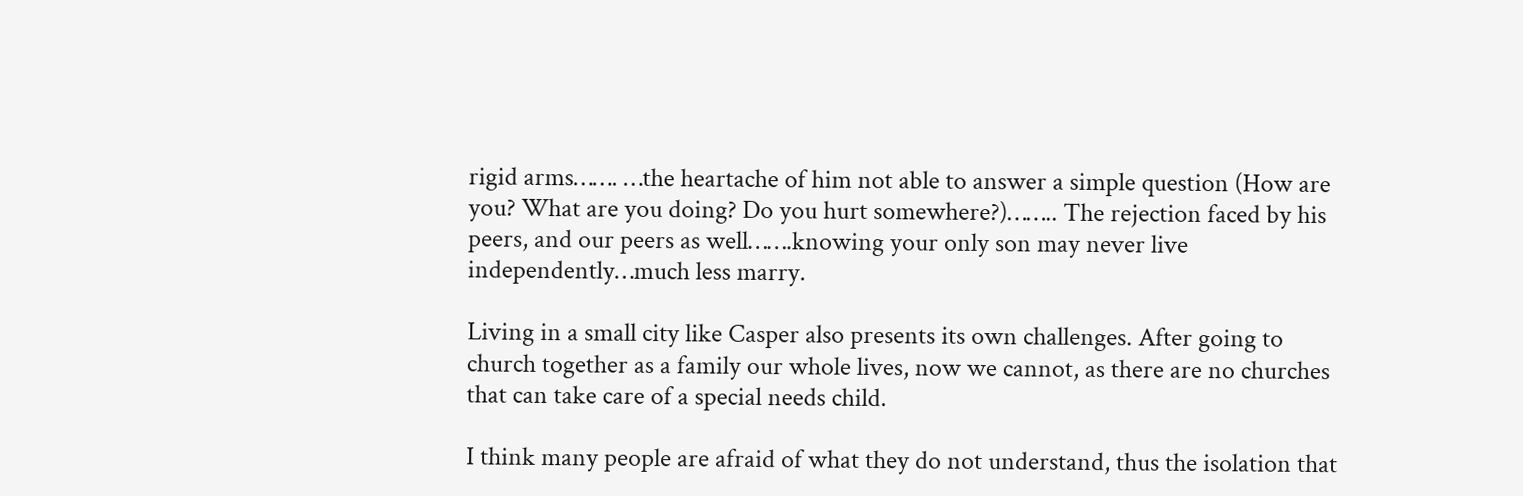rigid arms……. …the heartache of him not able to answer a simple question (How are you? What are you doing? Do you hurt somewhere?)…….. The rejection faced by his peers, and our peers as well…….knowing your only son may never live independently…much less marry.

Living in a small city like Casper also presents its own challenges. After going to church together as a family our whole lives, now we cannot, as there are no churches that can take care of a special needs child.

I think many people are afraid of what they do not understand, thus the isolation that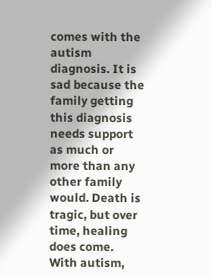comes with the autism diagnosis. It is sad because the family getting this diagnosis needs support as much or more than any other family would. Death is tragic, but over time, healing does come. With autism,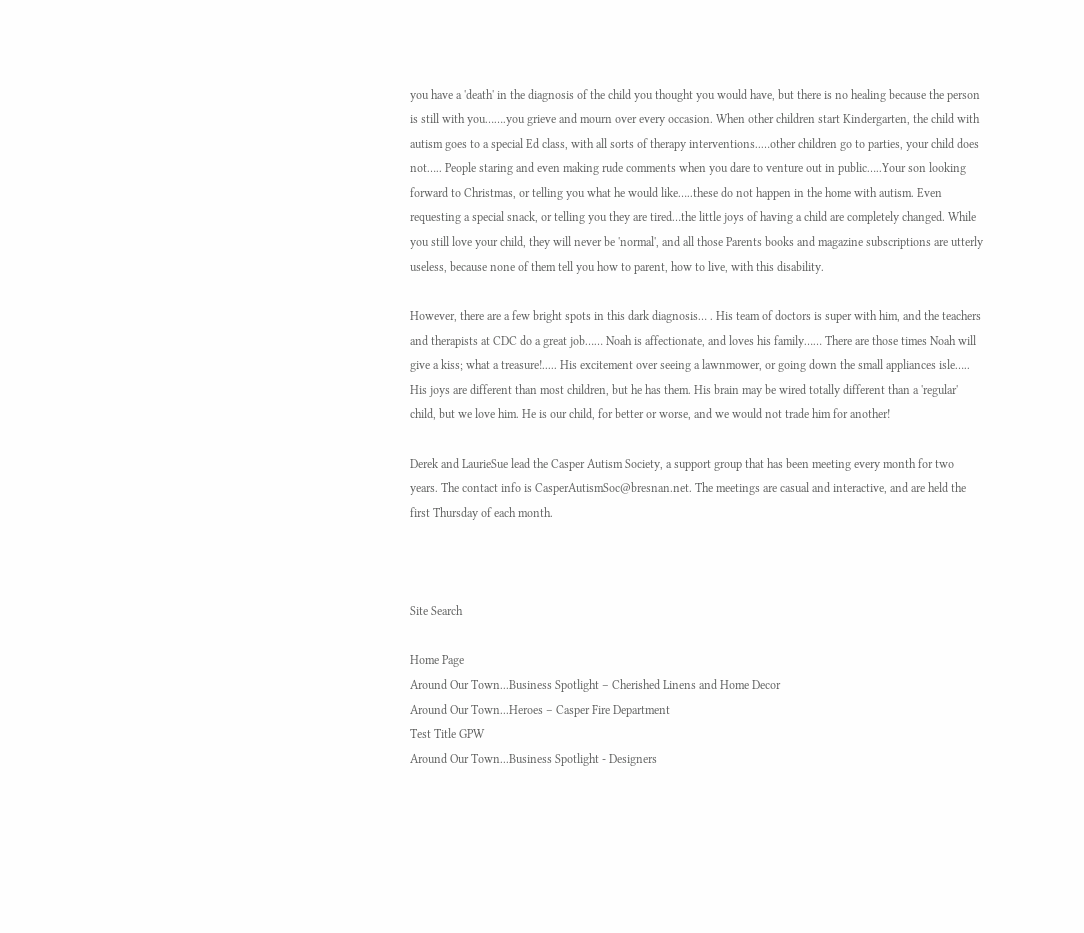you have a 'death' in the diagnosis of the child you thought you would have, but there is no healing because the person is still with you…….you grieve and mourn over every occasion. When other children start Kindergarten, the child with autism goes to a special Ed class, with all sorts of therapy interventions..…other children go to parties, your child does not….. People staring and even making rude comments when you dare to venture out in public…..Your son looking forward to Christmas, or telling you what he would like…..these do not happen in the home with autism. Even requesting a special snack, or telling you they are tired…the little joys of having a child are completely changed. While you still love your child, they will never be 'normal', and all those Parents books and magazine subscriptions are utterly useless, because none of them tell you how to parent, how to live, with this disability.

However, there are a few bright spots in this dark diagnosis… . His team of doctors is super with him, and the teachers and therapists at CDC do a great job…… Noah is affectionate, and loves his family…… There are those times Noah will give a kiss; what a treasure!..... His excitement over seeing a lawnmower, or going down the small appliances isle….. His joys are different than most children, but he has them. His brain may be wired totally different than a 'regular' child, but we love him. He is our child, for better or worse, and we would not trade him for another!

Derek and LaurieSue lead the Casper Autism Society, a support group that has been meeting every month for two years. The contact info is CasperAutismSoc@bresnan.net. The meetings are casual and interactive, and are held the first Thursday of each month.



Site Search

Home Page
Around Our Town...Business Spotlight – Cherished Linens and Home Decor
Around Our Town...Heroes – Casper Fire Department
Test Title GPW
Around Our Town...Business Spotlight - Designers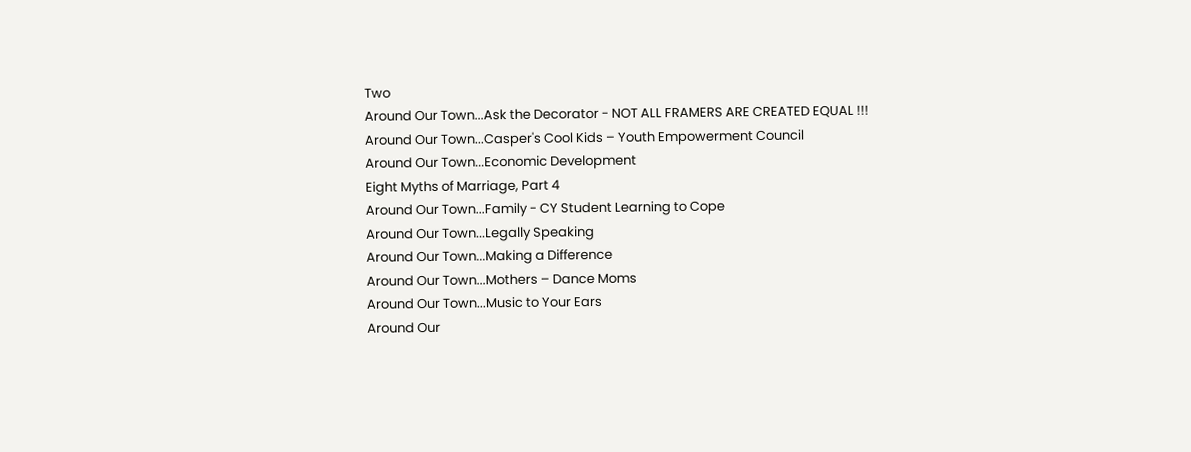Two
Around Our Town...Ask the Decorator - NOT ALL FRAMERS ARE CREATED EQUAL !!!
Around Our Town...Casper's Cool Kids – Youth Empowerment Council
Around Our Town...Economic Development
Eight Myths of Marriage, Part 4
Around Our Town...Family - CY Student Learning to Cope
Around Our Town...Legally Speaking
Around Our Town...Making a Difference
Around Our Town...Mothers – Dance Moms
Around Our Town...Music to Your Ears
Around Our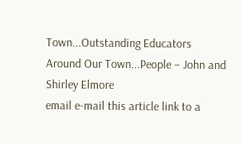Town...Outstanding Educators
Around Our Town...People – John and Shirley Elmore
email e-mail this article link to a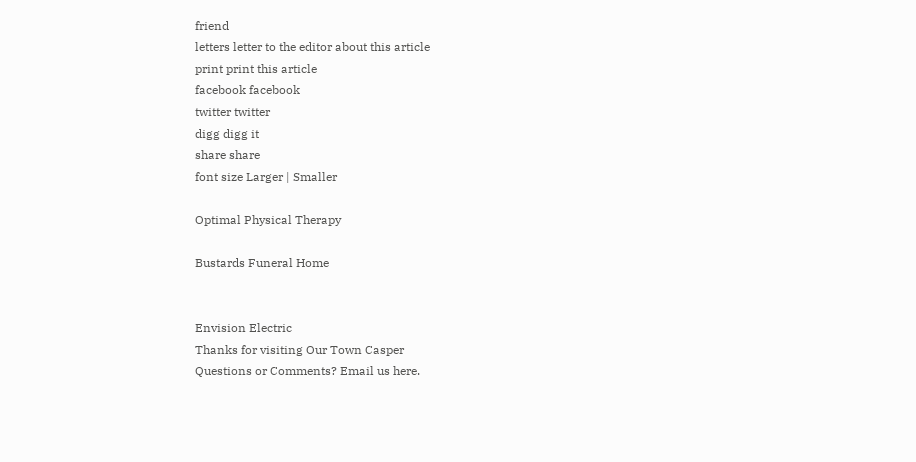friend
letters letter to the editor about this article
print print this article
facebook facebook
twitter twitter
digg digg it
share share
font size Larger | Smaller

Optimal Physical Therapy

Bustards Funeral Home


Envision Electric
Thanks for visiting Our Town Casper
Questions or Comments? Email us here.